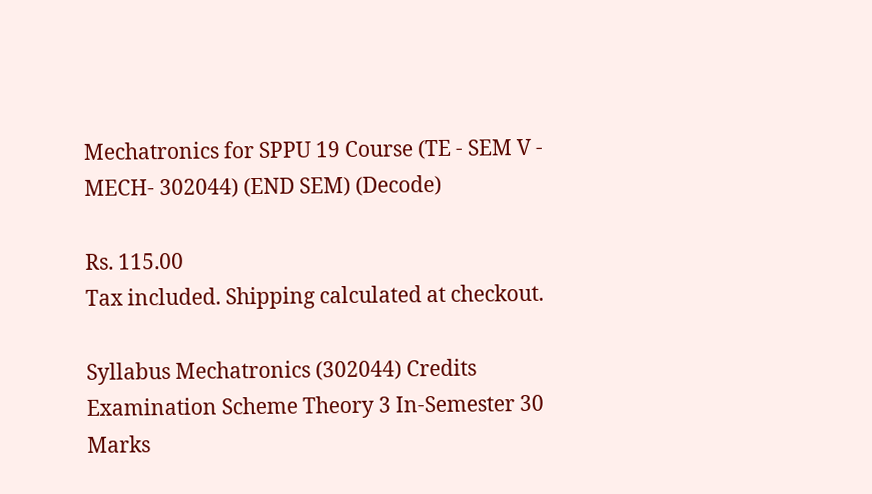Mechatronics for SPPU 19 Course (TE - SEM V - MECH- 302044) (END SEM) (Decode)

Rs. 115.00
Tax included. Shipping calculated at checkout.

Syllabus Mechatronics (302044) Credits Examination Scheme Theory 3 In-Semester 30 Marks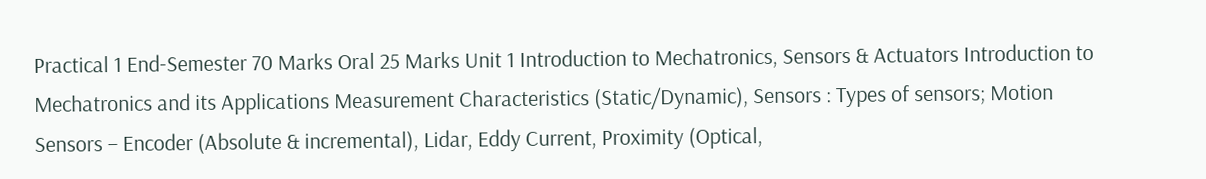Practical 1 End-Semester 70 Marks Oral 25 Marks Unit 1 Introduction to Mechatronics, Sensors & Actuators Introduction to Mechatronics and its Applications Measurement Characteristics (Static/Dynamic), Sensors : Types of sensors; Motion Sensors – Encoder (Absolute & incremental), Lidar, Eddy Current, Proximity (Optical,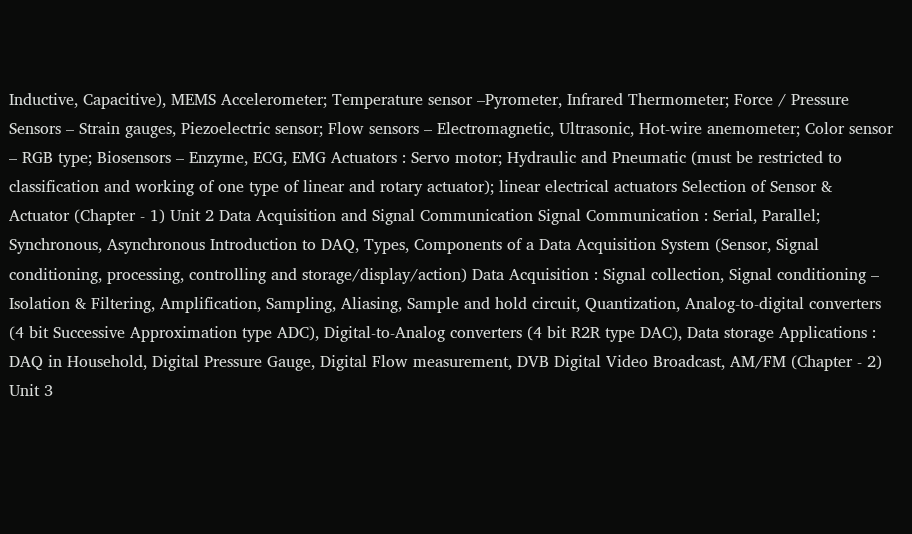Inductive, Capacitive), MEMS Accelerometer; Temperature sensor –Pyrometer, Infrared Thermometer; Force / Pressure Sensors – Strain gauges, Piezoelectric sensor; Flow sensors – Electromagnetic, Ultrasonic, Hot-wire anemometer; Color sensor – RGB type; Biosensors – Enzyme, ECG, EMG Actuators : Servo motor; Hydraulic and Pneumatic (must be restricted to classification and working of one type of linear and rotary actuator); linear electrical actuators Selection of Sensor & Actuator (Chapter - 1) Unit 2 Data Acquisition and Signal Communication Signal Communication : Serial, Parallel; Synchronous, Asynchronous Introduction to DAQ, Types, Components of a Data Acquisition System (Sensor, Signal conditioning, processing, controlling and storage/display/action) Data Acquisition : Signal collection, Signal conditioning – Isolation & Filtering, Amplification, Sampling, Aliasing, Sample and hold circuit, Quantization, Analog-to-digital converters (4 bit Successive Approximation type ADC), Digital-to-Analog converters (4 bit R2R type DAC), Data storage Applications : DAQ in Household, Digital Pressure Gauge, Digital Flow measurement, DVB Digital Video Broadcast, AM/FM (Chapter - 2) Unit 3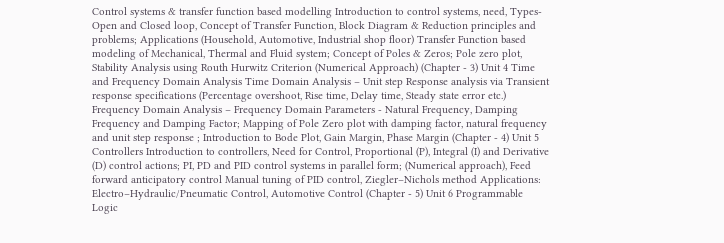Control systems & transfer function based modelling Introduction to control systems, need, Types- Open and Closed loop, Concept of Transfer Function, Block Diagram & Reduction principles and problems; Applications (Household, Automotive, Industrial shop floor) Transfer Function based modeling of Mechanical, Thermal and Fluid system; Concept of Poles & Zeros; Pole zero plot, Stability Analysis using Routh Hurwitz Criterion (Numerical Approach) (Chapter - 3) Unit 4 Time and Frequency Domain Analysis Time Domain Analysis – Unit step Response analysis via Transient response specifications (Percentage overshoot, Rise time, Delay time, Steady state error etc.) Frequency Domain Analysis – Frequency Domain Parameters - Natural Frequency, Damping Frequency and Damping Factor; Mapping of Pole Zero plot with damping factor, natural frequency and unit step response ; Introduction to Bode Plot, Gain Margin, Phase Margin (Chapter - 4) Unit 5 Controllers Introduction to controllers, Need for Control, Proportional (P), Integral (I) and Derivative (D) control actions; PI, PD and PID control systems in parallel form; (Numerical approach), Feed forward anticipatory control Manual tuning of PID control, Ziegler–Nichols method Applications: Electro–Hydraulic/Pneumatic Control, Automotive Control (Chapter - 5) Unit 6 Programmable Logic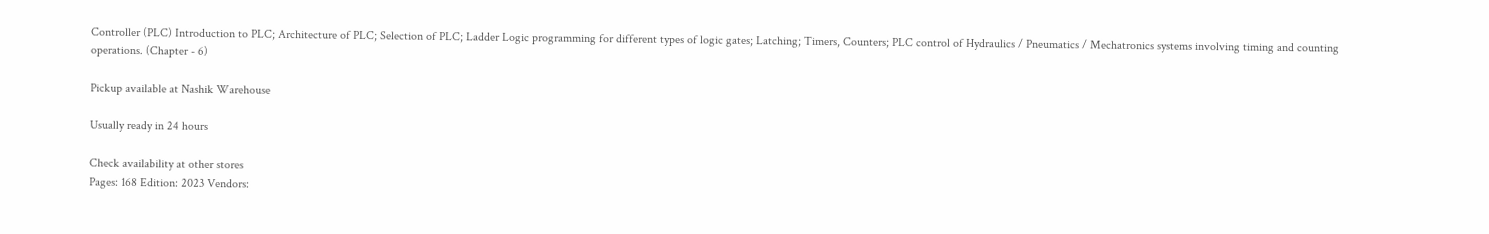Controller (PLC) Introduction to PLC; Architecture of PLC; Selection of PLC; Ladder Logic programming for different types of logic gates; Latching; Timers, Counters; PLC control of Hydraulics / Pneumatics / Mechatronics systems involving timing and counting operations. (Chapter - 6)

Pickup available at Nashik Warehouse

Usually ready in 24 hours

Check availability at other stores
Pages: 168 Edition: 2023 Vendors: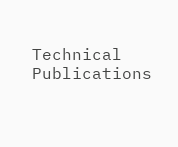Technical Publications